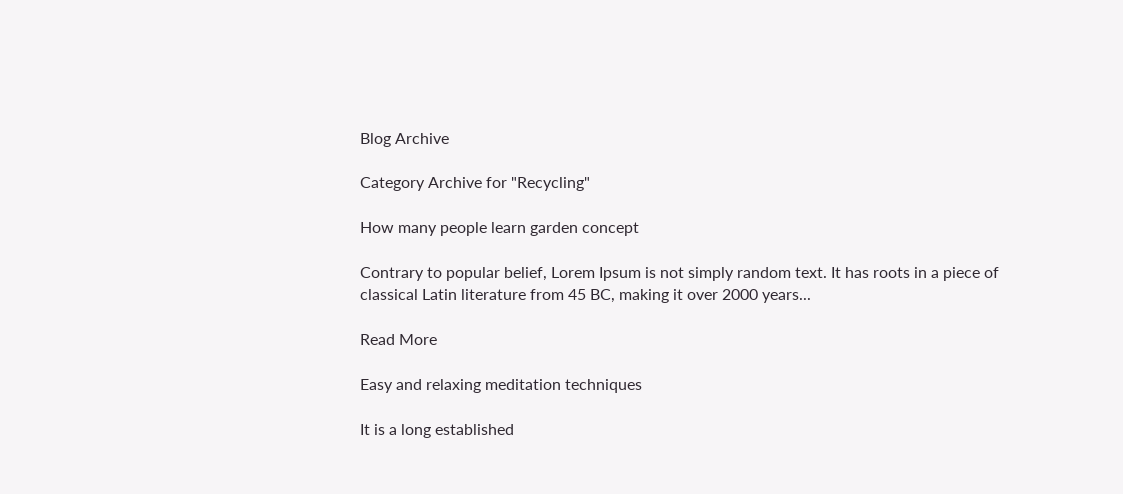Blog Archive

Category Archive for "Recycling"

How many people learn garden concept

Contrary to popular belief, Lorem Ipsum is not simply random text. It has roots in a piece of classical Latin literature from 45 BC, making it over 2000 years...

Read More

Easy and relaxing meditation techniques

It is a long established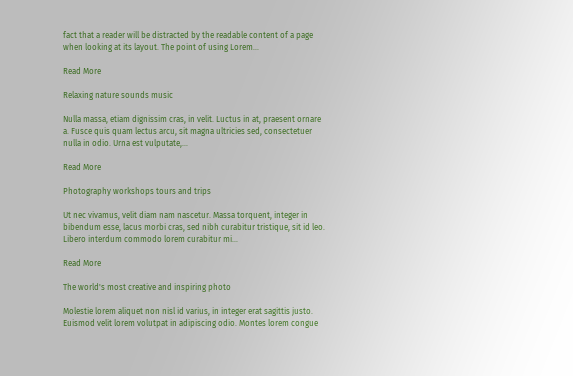fact that a reader will be distracted by the readable content of a page when looking at its layout. The point of using Lorem...

Read More

Relaxing nature sounds music

Nulla massa, etiam dignissim cras, in velit. Luctus in at, praesent ornare a. Fusce quis quam lectus arcu, sit magna ultricies sed, consectetuer nulla in odio. Urna est vulputate,...

Read More

Photography workshops tours and trips

Ut nec vivamus, velit diam nam nascetur. Massa torquent, integer in bibendum esse, lacus morbi cras, sed nibh curabitur tristique, sit id leo. Libero interdum commodo lorem curabitur mi...

Read More

The world's most creative and inspiring photo

Molestie lorem aliquet non nisl id varius, in integer erat sagittis justo. Euismod velit lorem volutpat in adipiscing odio. Montes lorem congue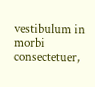vestibulum in morbi consectetuer,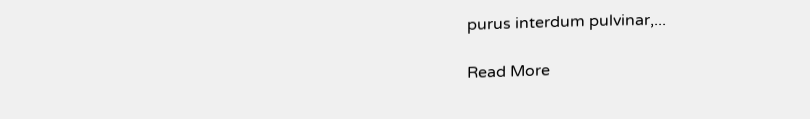purus interdum pulvinar,...

Read More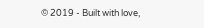© 2019 - Built with love,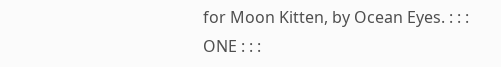for Moon Kitten, by Ocean Eyes. : : : ONE : : :